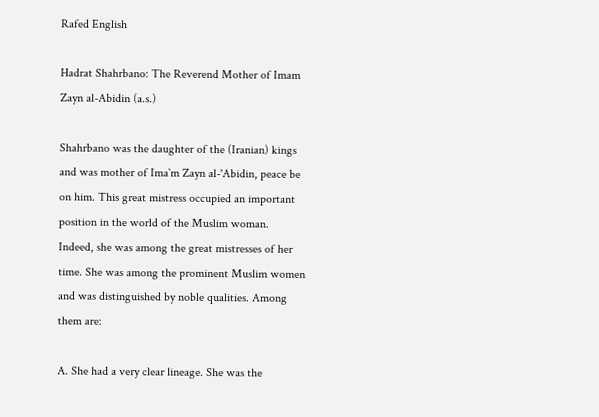Rafed English

Hadrat Shahrbano: The Reverend Mother of Imam Zayn al-Abidin (a.s.)

Shahrbano was the daughter of the (Iranian) kings and was mother of Ima`m Zayn al-'Abidin, peace be on him. This great mistress occupied an important position in the world of the Muslim woman. Indeed, she was among the great mistresses of her time. She was among the prominent Muslim women and was distinguished by noble qualities. Among them are:

A. She had a very clear lineage. She was the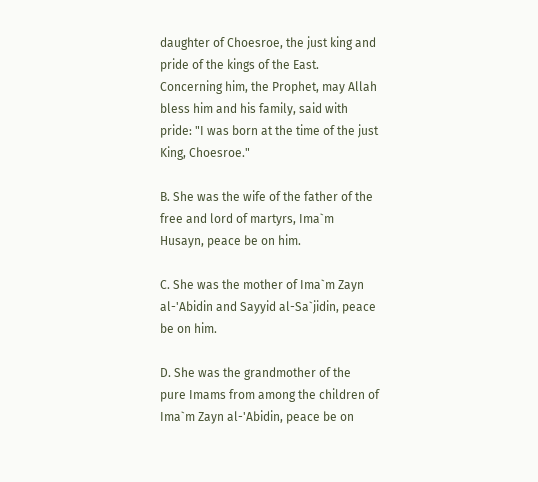daughter of Choesroe, the just king and pride of the kings of the East. Concerning him, the Prophet, may Allah bless him and his family, said with pride: "I was born at the time of the just King, Choesroe."

B. She was the wife of the father of the free and lord of martyrs, Ima`m Husayn, peace be on him.

C. She was the mother of Ima`m Zayn al-'Abidin and Sayyid al-Sa`jidin, peace be on him.

D. She was the grandmother of the pure Imams from among the children of Ima`m Zayn al-'Abidin, peace be on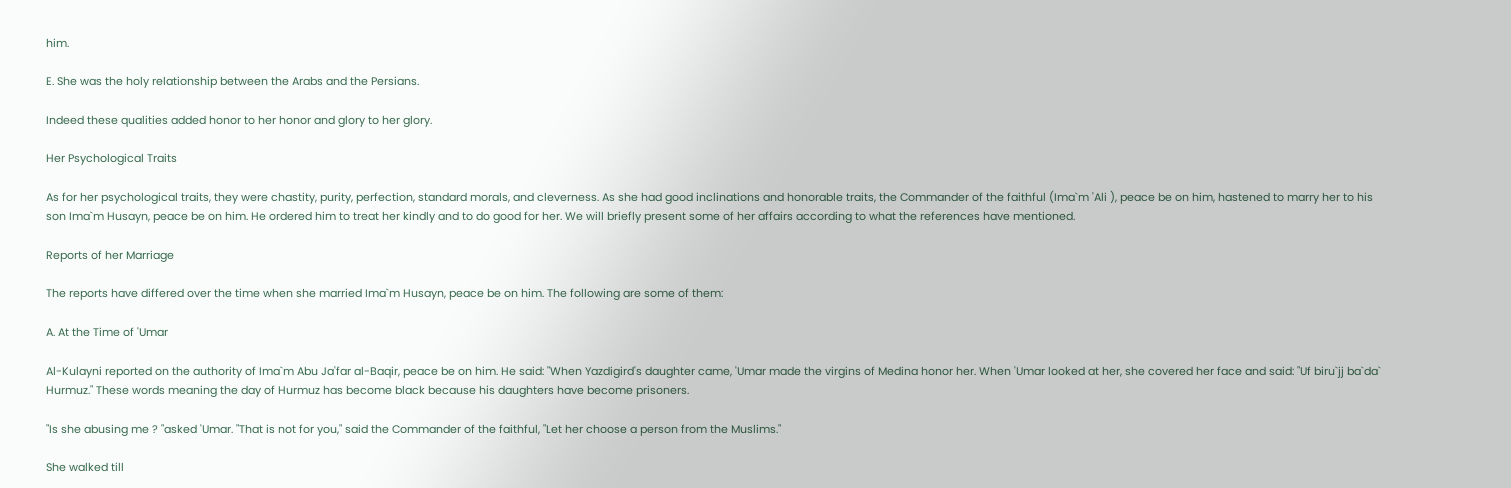him.

E. She was the holy relationship between the Arabs and the Persians.

Indeed these qualities added honor to her honor and glory to her glory.

Her Psychological Traits

As for her psychological traits, they were chastity, purity, perfection, standard morals, and cleverness. As she had good inclinations and honorable traits, the Commander of the faithful (Ima`m 'Ali ), peace be on him, hastened to marry her to his son Ima`m Husayn, peace be on him. He ordered him to treat her kindly and to do good for her. We will briefly present some of her affairs according to what the references have mentioned.

Reports of her Marriage

The reports have differed over the time when she married Ima`m Husayn, peace be on him. The following are some of them:

A. At the Time of 'Umar

Al-Kulayni reported on the authority of Ima`m Abu Ja'far al-Baqir, peace be on him. He said: "When Yazdigird's daughter came, 'Umar made the virgins of Medina honor her. When 'Umar looked at her, she covered her face and said: "Uf biru`jj ba`da` Hurmuz." These words meaning the day of Hurmuz has become black because his daughters have become prisoners.

"Is she abusing me ? "asked 'Umar. "That is not for you," said the Commander of the faithful, "Let her choose a person from the Muslims."

She walked till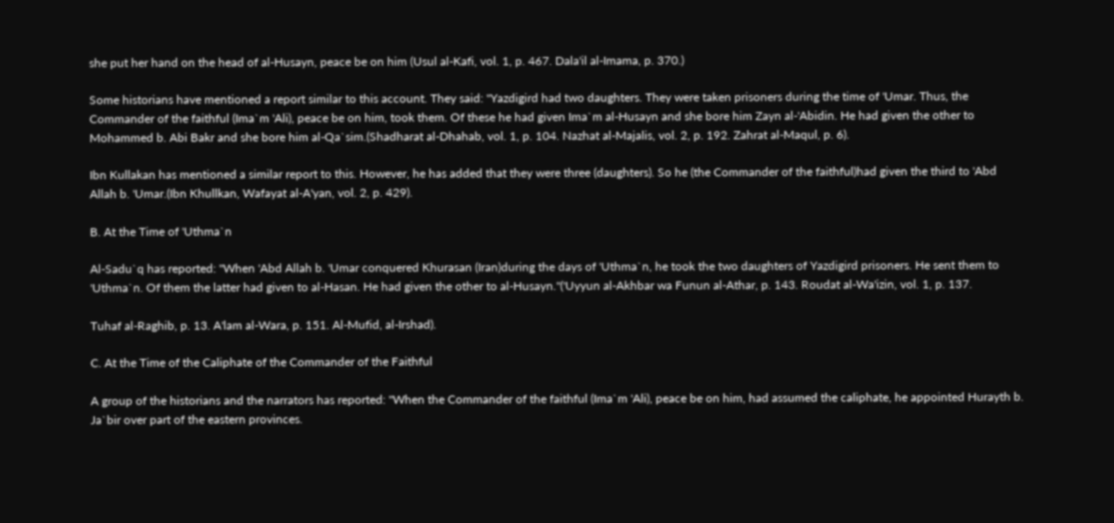she put her hand on the head of al-Husayn, peace be on him (Usul al-Kafi, vol. 1, p. 467. Dala'il al-Imama, p. 370.)

Some historians have mentioned a report similar to this account. They said: "Yazdigird had two daughters. They were taken prisoners during the time of 'Umar. Thus, the Commander of the faithful (Ima`m 'Ali), peace be on him, took them. Of these he had given Ima`m al-Husayn and she bore him Zayn al-'Abidin. He had given the other to Mohammed b. Abi Bakr and she bore him al-Qa`sim.(Shadharat al-Dhahab, vol. 1, p. 104. Nazhat al-Majalis, vol. 2, p. 192. Zahrat al-Maqul, p. 6).

Ibn Kullakan has mentioned a similar report to this. However, he has added that they were three (daughters). So he (the Commander of the faithful)had given the third to 'Abd Allah b. 'Umar.(Ibn Khullkan, Wafayat al-A'yan, vol. 2, p. 429).

B. At the Time of 'Uthma`n

Al-Sadu`q has reported: "When 'Abd Allah b. 'Umar conquered Khurasan (Iran)during the days of 'Uthma`n, he took the two daughters of Yazdigird prisoners. He sent them to 'Uthma`n. Of them the latter had given to al-Hasan. He had given the other to al-Husayn."('Uyyun al-Akhbar wa Funun al-Athar, p. 143. Roudat al-Wa'izin, vol. 1, p. 137.

Tuhaf al-Raghib, p. 13. A'lam al-Wara, p. 151. Al-Mufid, al-Irshad).

C. At the Time of the Caliphate of the Commander of the Faithful

A group of the historians and the narrators has reported: "When the Commander of the faithful (Ima`m 'Ali), peace be on him, had assumed the caliphate, he appointed Hurayth b. Ja`bir over part of the eastern provinces.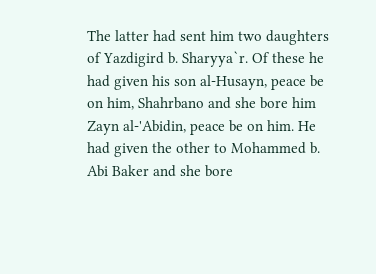The latter had sent him two daughters of Yazdigird b. Sharyya`r. Of these he had given his son al-Husayn, peace be on him, Shahrbano and she bore him Zayn al-'Abidin, peace be on him. He had given the other to Mohammed b. Abi Baker and she bore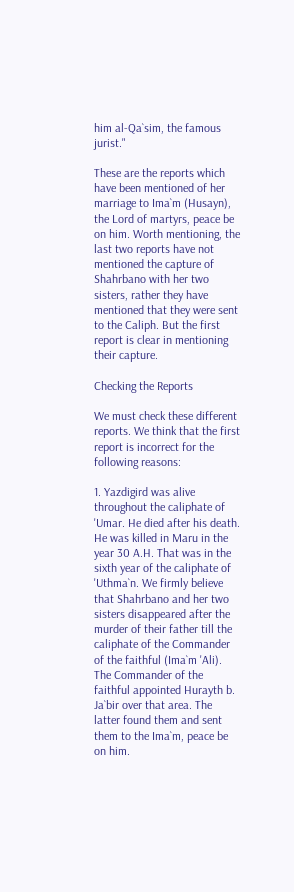him al-Qa`sim, the famous jurist."

These are the reports which have been mentioned of her marriage to Ima`m (Husayn), the Lord of martyrs, peace be on him. Worth mentioning, the last two reports have not mentioned the capture of Shahrbano with her two sisters, rather they have mentioned that they were sent to the Caliph. But the first report is clear in mentioning their capture.

Checking the Reports

We must check these different reports. We think that the first report is incorrect for the following reasons:

1. Yazdigird was alive throughout the caliphate of 'Umar. He died after his death. He was killed in Maru in the year 30 A.H. That was in the sixth year of the caliphate of 'Uthma`n. We firmly believe that Shahrbano and her two sisters disappeared after the murder of their father till the caliphate of the Commander of the faithful (Ima`m 'Ali). The Commander of the faithful appointed Hurayth b. Ja`bir over that area. The latter found them and sent them to the Ima`m, peace be on him.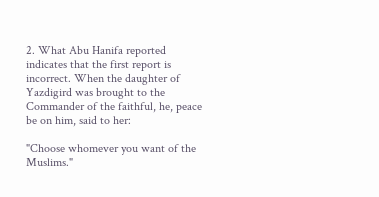2. What Abu Hanifa reported indicates that the first report is incorrect. When the daughter of Yazdigird was brought to the Commander of the faithful, he, peace be on him, said to her:

"Choose whomever you want of the Muslims."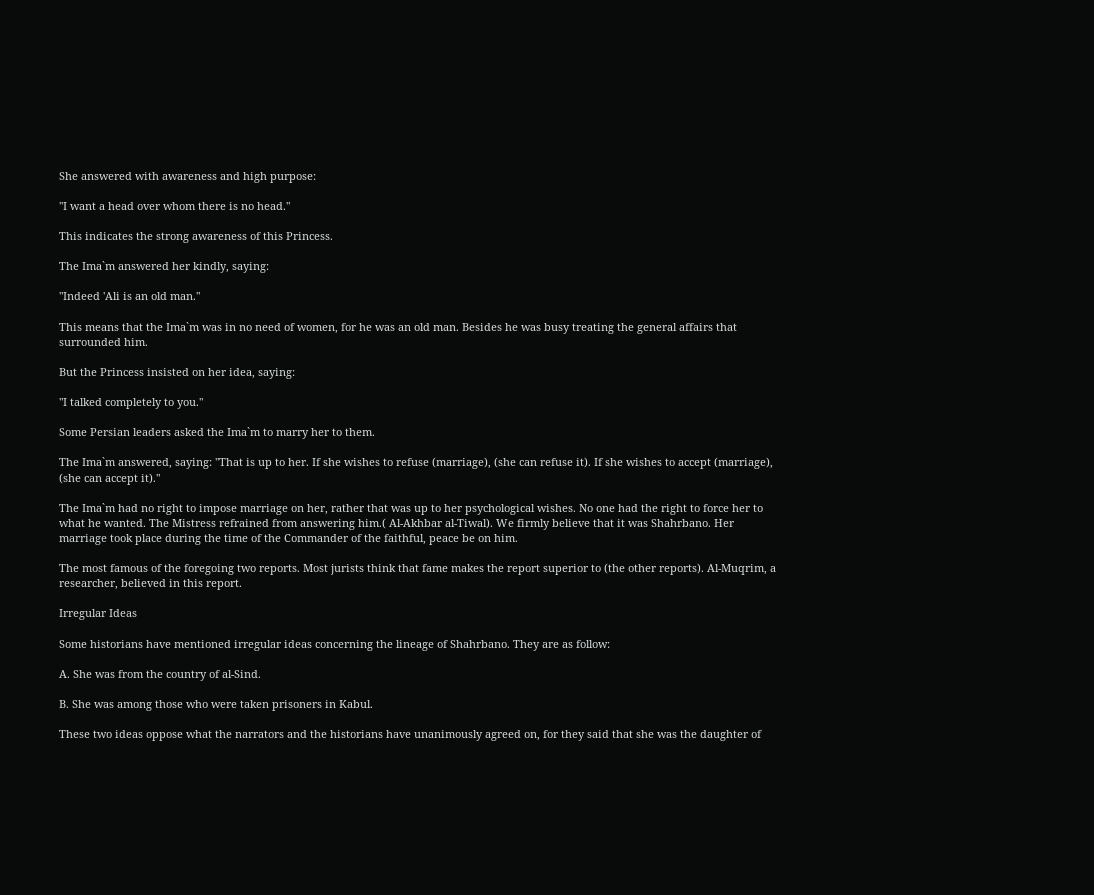She answered with awareness and high purpose:

"I want a head over whom there is no head."

This indicates the strong awareness of this Princess.

The Ima`m answered her kindly, saying:

"Indeed 'Ali is an old man."

This means that the Ima`m was in no need of women, for he was an old man. Besides he was busy treating the general affairs that surrounded him.

But the Princess insisted on her idea, saying:

"I talked completely to you."

Some Persian leaders asked the Ima`m to marry her to them.

The Ima`m answered, saying: "That is up to her. If she wishes to refuse (marriage), (she can refuse it). If she wishes to accept (marriage), (she can accept it)."

The Ima`m had no right to impose marriage on her, rather that was up to her psychological wishes. No one had the right to force her to what he wanted. The Mistress refrained from answering him.( Al-Akhbar al-Tiwal). We firmly believe that it was Shahrbano. Her marriage took place during the time of the Commander of the faithful, peace be on him.

The most famous of the foregoing two reports. Most jurists think that fame makes the report superior to (the other reports). Al-Muqrim, a researcher, believed in this report.

Irregular Ideas

Some historians have mentioned irregular ideas concerning the lineage of Shahrbano. They are as follow:

A. She was from the country of al-Sind.

B. She was among those who were taken prisoners in Kabul.

These two ideas oppose what the narrators and the historians have unanimously agreed on, for they said that she was the daughter of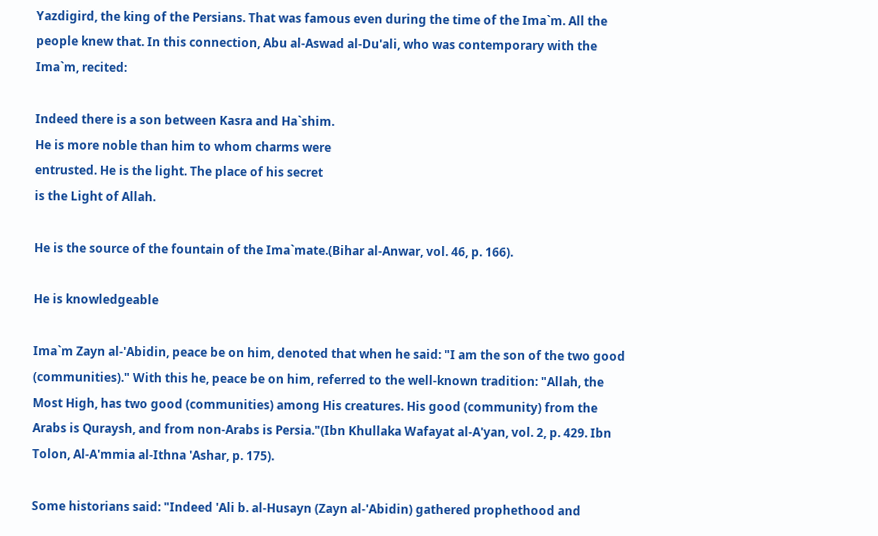Yazdigird, the king of the Persians. That was famous even during the time of the Ima`m. All the people knew that. In this connection, Abu al-Aswad al-Du'ali, who was contemporary with the Ima`m, recited:

Indeed there is a son between Kasra and Ha`shim.
He is more noble than him to whom charms were
entrusted. He is the light. The place of his secret
is the Light of Allah.

He is the source of the fountain of the Ima`mate.(Bihar al-Anwar, vol. 46, p. 166).

He is knowledgeable

Ima`m Zayn al-'Abidin, peace be on him, denoted that when he said: "I am the son of the two good (communities)." With this he, peace be on him, referred to the well-known tradition: "Allah, the Most High, has two good (communities) among His creatures. His good (community) from the Arabs is Quraysh, and from non-Arabs is Persia."(Ibn Khullaka Wafayat al-A'yan, vol. 2, p. 429. Ibn Tolon, Al-A'mmia al-Ithna 'Ashar, p. 175).

Some historians said: "Indeed 'Ali b. al-Husayn (Zayn al-'Abidin) gathered prophethood and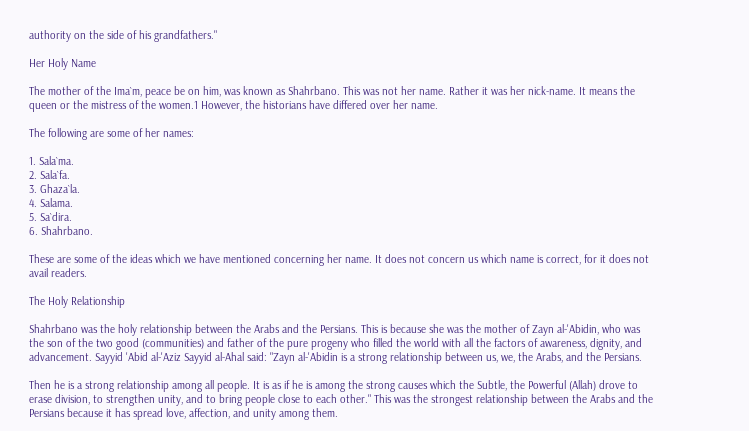authority on the side of his grandfathers."

Her Holy Name

The mother of the Ima`m, peace be on him, was known as Shahrbano. This was not her name. Rather it was her nick-name. It means the queen or the mistress of the women.1 However, the historians have differed over her name.

The following are some of her names:

1. Sala`ma.
2. Sala`fa.
3. Ghaza`la.
4. Salama.
5. Sa`dira.
6. Shahrbano.

These are some of the ideas which we have mentioned concerning her name. It does not concern us which name is correct, for it does not avail readers.

The Holy Relationship

Shahrbano was the holy relationship between the Arabs and the Persians. This is because she was the mother of Zayn al-'Abidin, who was the son of the two good (communities) and father of the pure progeny who filled the world with all the factors of awareness, dignity, and advancement. Sayyid 'Abid al-'Aziz Sayyid al-Ahal said: "Zayn al-'Abidin is a strong relationship between us, we, the Arabs, and the Persians.

Then he is a strong relationship among all people. It is as if he is among the strong causes which the Subtle, the Powerful (Allah) drove to erase division, to strengthen unity, and to bring people close to each other." This was the strongest relationship between the Arabs and the Persians because it has spread love, affection, and unity among them.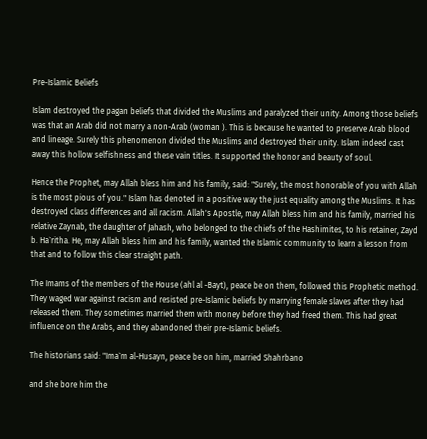Pre-Islamic Beliefs

Islam destroyed the pagan beliefs that divided the Muslims and paralyzed their unity. Among those beliefs was that an Arab did not marry a non-Arab (woman ). This is because he wanted to preserve Arab blood and lineage. Surely this phenomenon divided the Muslims and destroyed their unity. Islam indeed cast away this hollow selfishness and these vain titles. It supported the honor and beauty of soul.

Hence the Prophet, may Allah bless him and his family, said: "Surely, the most honorable of you with Allah is the most pious of you." Islam has denoted in a positive way the just equality among the Muslims. It has destroyed class differences and all racism. Allah's Apostle, may Allah bless him and his family, married his relative Zaynab, the daughter of Jahash, who belonged to the chiefs of the Hashimites, to his retainer, Zayd b. Ha`ritha. He, may Allah bless him and his family, wanted the Islamic community to learn a lesson from that and to follow this clear straight path.

The Imams of the members of the House (ahl al -Bayt), peace be on them, followed this Prophetic method. They waged war against racism and resisted pre-Islamic beliefs by marrying female slaves after they had released them. They sometimes married them with money before they had freed them. This had great influence on the Arabs, and they abandoned their pre-Islamic beliefs.

The historians said: "Ima`m al-Husayn, peace be on him, married Shahrbano

and she bore him the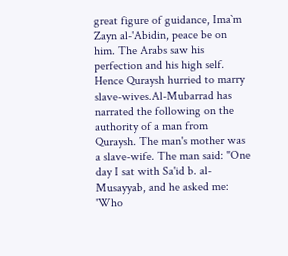great figure of guidance, Ima`m Zayn al-'Abidin, peace be on him. The Arabs saw his perfection and his high self. Hence Quraysh hurried to marry slave-wives.Al-Mubarrad has narrated the following on the authority of a man from Quraysh. The man's mother was a slave-wife. The man said: "One day I sat with Sa'id b. al-Musayyab, and he asked me: 'Who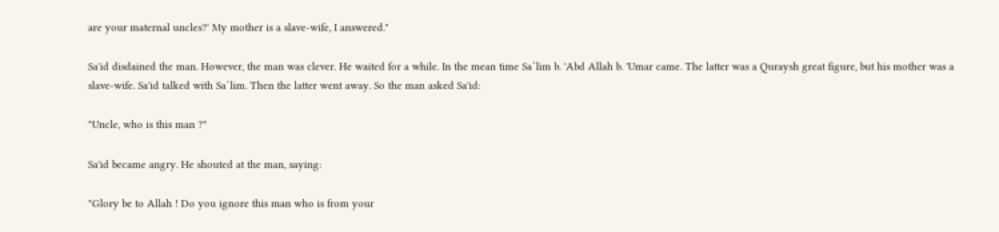are your maternal uncles?' My mother is a slave-wife, I answered."

Sa'id disdained the man. However, the man was clever. He waited for a while. In the mean time Sa`lim b. 'Abd Allah b. 'Umar came. The latter was a Quraysh great figure, but his mother was a slave-wife. Sa'id talked with Sa`lim. Then the latter went away. So the man asked Sa'id:

"Uncle, who is this man ?"

Sa'id became angry. He shouted at the man, saying:

"Glory be to Allah ! Do you ignore this man who is from your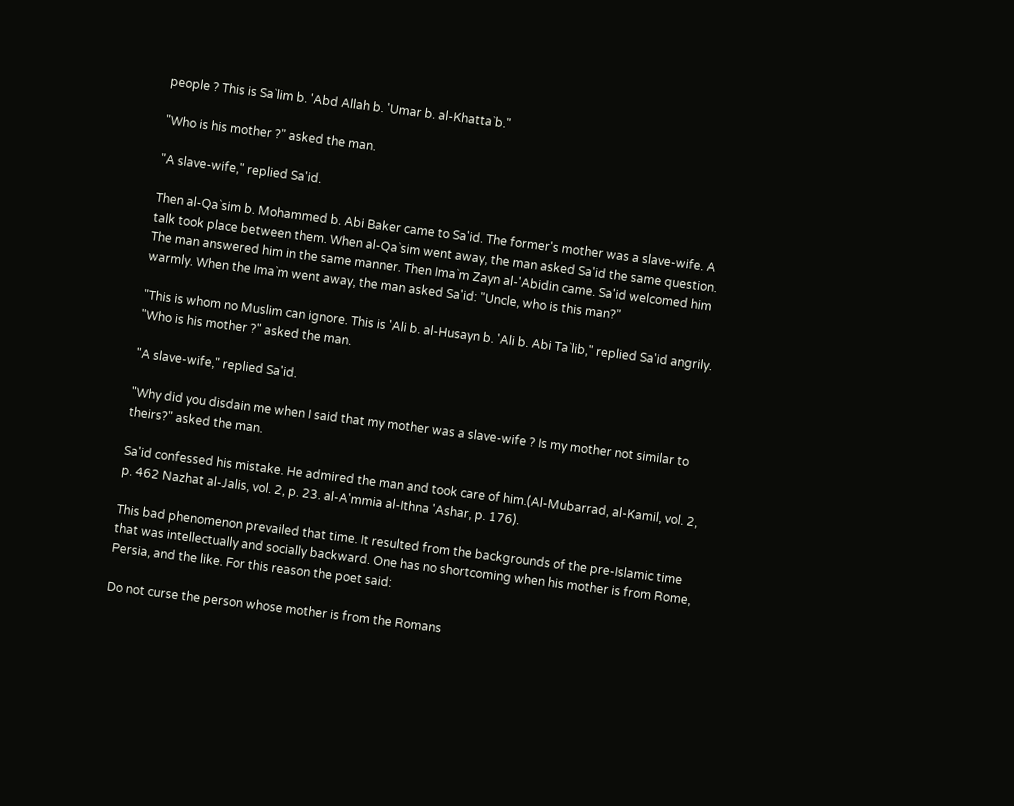people ? This is Sa`lim b. 'Abd Allah b. 'Umar b. al-Khatta`b."

"Who is his mother ?" asked the man.

"A slave-wife," replied Sa'id.

Then al-Qa`sim b. Mohammed b. Abi Baker came to Sa'id. The former's mother was a slave-wife. A talk took place between them. When al-Qa`sim went away, the man asked Sa'id the same question. The man answered him in the same manner. Then Ima`m Zayn al-'Abidin came. Sa'id welcomed him warmly. When the Ima`m went away, the man asked Sa'id: "Uncle, who is this man?"

"This is whom no Muslim can ignore. This is 'Ali b. al-Husayn b. 'Ali b. Abi Ta`lib," replied Sa'id angrily.
"Who is his mother ?" asked the man.

"A slave-wife," replied Sa'id.

"Why did you disdain me when I said that my mother was a slave-wife ? Is my mother not similar to theirs?" asked the man.

Sa'id confessed his mistake. He admired the man and took care of him.(Al-Mubarrad, al-Kamil, vol. 2, p. 462 Nazhat al-Jalis, vol. 2, p. 23. al-A'mmia al-Ithna 'Ashar, p. 176).

This bad phenomenon prevailed that time. It resulted from the backgrounds of the pre-Islamic time that was intellectually and socially backward. One has no shortcoming when his mother is from Rome, Persia, and the like. For this reason the poet said:

Do not curse the person whose mother is from the Romans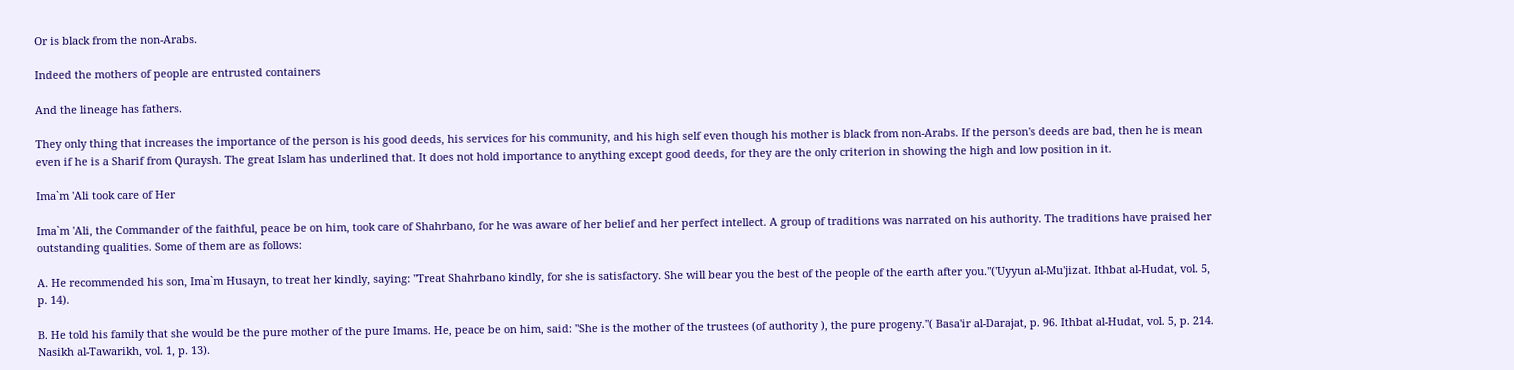Or is black from the non-Arabs.

Indeed the mothers of people are entrusted containers

And the lineage has fathers.

They only thing that increases the importance of the person is his good deeds, his services for his community, and his high self even though his mother is black from non-Arabs. If the person's deeds are bad, then he is mean even if he is a Sharif from Quraysh. The great Islam has underlined that. It does not hold importance to anything except good deeds, for they are the only criterion in showing the high and low position in it.

Ima`m 'Ali took care of Her

Ima`m 'Ali, the Commander of the faithful, peace be on him, took care of Shahrbano, for he was aware of her belief and her perfect intellect. A group of traditions was narrated on his authority. The traditions have praised her outstanding qualities. Some of them are as follows:

A. He recommended his son, Ima`m Husayn, to treat her kindly, saying: "Treat Shahrbano kindly, for she is satisfactory. She will bear you the best of the people of the earth after you."('Uyyun al-Mu'jizat. Ithbat al-Hudat, vol. 5, p. 14).

B. He told his family that she would be the pure mother of the pure Imams. He, peace be on him, said: "She is the mother of the trustees (of authority ), the pure progeny."( Basa'ir al-Darajat, p. 96. Ithbat al-Hudat, vol. 5, p. 214. Nasikh al-Tawarikh, vol. 1, p. 13).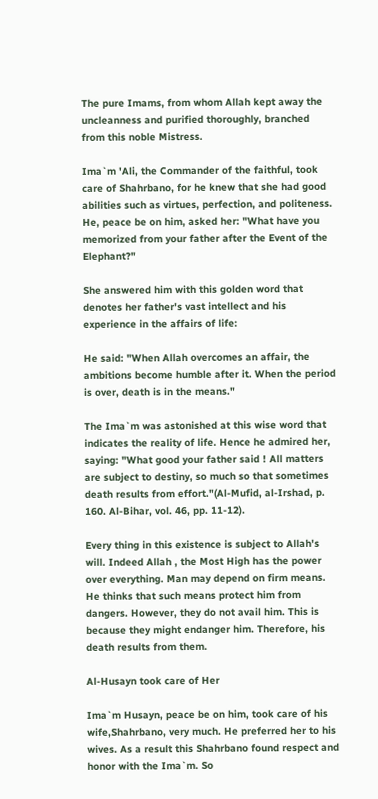The pure Imams, from whom Allah kept away the uncleanness and purified thoroughly, branched from this noble Mistress.

Ima`m 'Ali, the Commander of the faithful, took care of Shahrbano, for he knew that she had good abilities such as virtues, perfection, and politeness. He, peace be on him, asked her: "What have you memorized from your father after the Event of the Elephant?"

She answered him with this golden word that denotes her father's vast intellect and his experience in the affairs of life:

He said: "When Allah overcomes an affair, the ambitions become humble after it. When the period is over, death is in the means."

The Ima`m was astonished at this wise word that indicates the reality of life. Hence he admired her, saying: "What good your father said ! All matters are subject to destiny, so much so that sometimes death results from effort."(Al-Mufid, al-Irshad, p. 160. Al-Bihar, vol. 46, pp. 11-12).

Every thing in this existence is subject to Allah's will. Indeed Allah , the Most High has the power over everything. Man may depend on firm means. He thinks that such means protect him from dangers. However, they do not avail him. This is because they might endanger him. Therefore, his death results from them.

Al-Husayn took care of Her

Ima`m Husayn, peace be on him, took care of his wife,Shahrbano, very much. He preferred her to his wives. As a result this Shahrbano found respect and honor with the Ima`m. So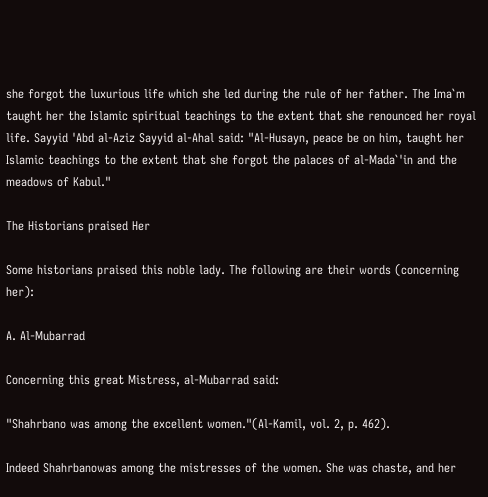she forgot the luxurious life which she led during the rule of her father. The Ima`m taught her the Islamic spiritual teachings to the extent that she renounced her royal life. Sayyid 'Abd al-Aziz Sayyid al-Ahal said: "Al-Husayn, peace be on him, taught her Islamic teachings to the extent that she forgot the palaces of al-Mada`'in and the meadows of Kabul."

The Historians praised Her

Some historians praised this noble lady. The following are their words (concerning her):

A. Al-Mubarrad

Concerning this great Mistress, al-Mubarrad said:

"Shahrbano was among the excellent women."(Al-Kamil, vol. 2, p. 462).

Indeed Shahrbanowas among the mistresses of the women. She was chaste, and her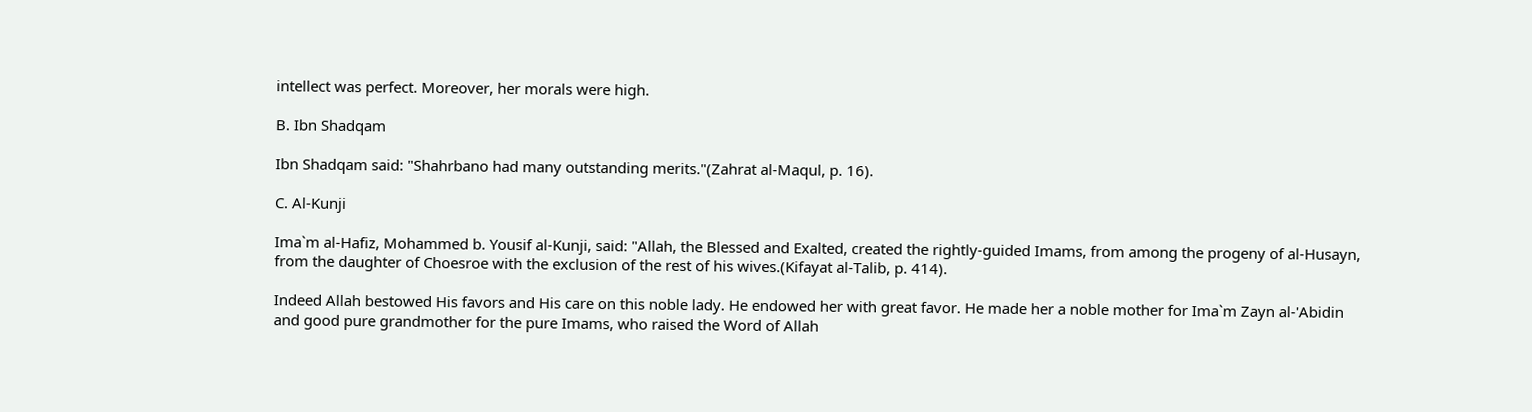intellect was perfect. Moreover, her morals were high.

B. Ibn Shadqam

Ibn Shadqam said: "Shahrbano had many outstanding merits."(Zahrat al-Maqul, p. 16).

C. Al-Kunji

Ima`m al-Hafiz, Mohammed b. Yousif al-Kunji, said: "Allah, the Blessed and Exalted, created the rightly-guided Imams, from among the progeny of al-Husayn, from the daughter of Choesroe with the exclusion of the rest of his wives.(Kifayat al-Talib, p. 414).

Indeed Allah bestowed His favors and His care on this noble lady. He endowed her with great favor. He made her a noble mother for Ima`m Zayn al-'Abidin and good pure grandmother for the pure Imams, who raised the Word of Allah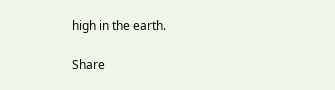high in the earth.

Share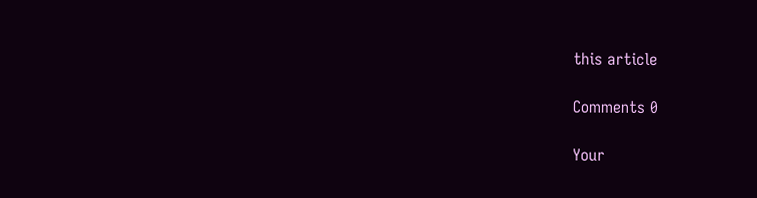this article

Comments 0

Your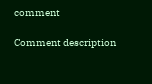comment

Comment description